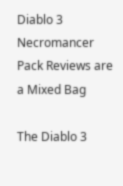Diablo 3 Necromancer Pack Reviews are a Mixed Bag

The Diablo 3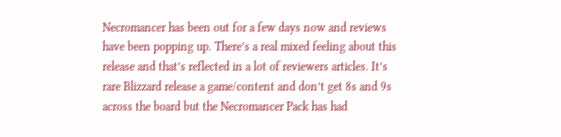Necromancer has been out for a few days now and reviews have been popping up. There’s a real mixed feeling about this release and that’s reflected in a lot of reviewers articles. It’s rare Blizzard release a game/content and don’t get 8s and 9s across the board but the Necromancer Pack has had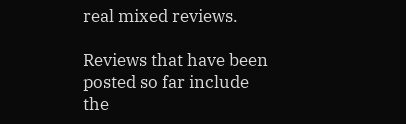real mixed reviews.

Reviews that have been posted so far include the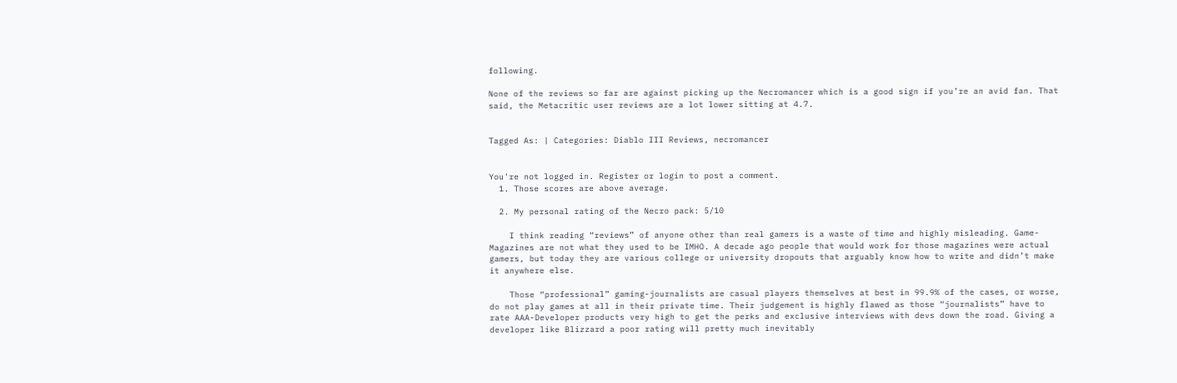following.

None of the reviews so far are against picking up the Necromancer which is a good sign if you’re an avid fan. That said, the Metacritic user reviews are a lot lower sitting at 4.7.


Tagged As: | Categories: Diablo III Reviews, necromancer


You're not logged in. Register or login to post a comment.
  1. Those scores are above average.

  2. My personal rating of the Necro pack: 5/10

    I think reading “reviews” of anyone other than real gamers is a waste of time and highly misleading. Game-Magazines are not what they used to be IMHO. A decade ago people that would work for those magazines were actual gamers, but today they are various college or university dropouts that arguably know how to write and didn’t make it anywhere else.

    Those “professional” gaming-journalists are casual players themselves at best in 99.9% of the cases, or worse, do not play games at all in their private time. Their judgement is highly flawed as those “journalists” have to rate AAA-Developer products very high to get the perks and exclusive interviews with devs down the road. Giving a developer like Blizzard a poor rating will pretty much inevitably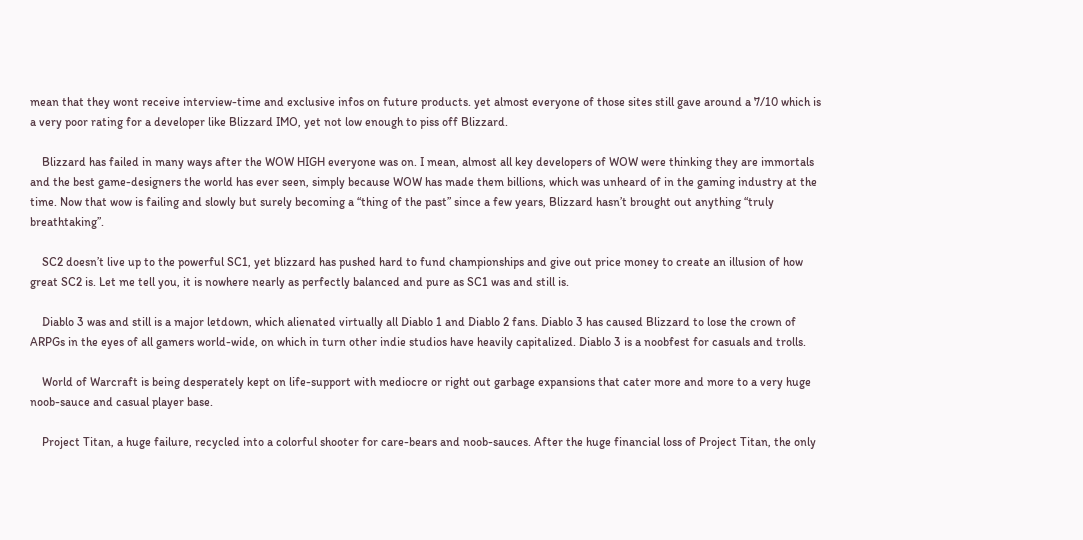mean that they wont receive interview-time and exclusive infos on future products. yet almost everyone of those sites still gave around a 7/10 which is a very poor rating for a developer like Blizzard IMO, yet not low enough to piss off Blizzard.

    Blizzard has failed in many ways after the WOW HIGH everyone was on. I mean, almost all key developers of WOW were thinking they are immortals and the best game-designers the world has ever seen, simply because WOW has made them billions, which was unheard of in the gaming industry at the time. Now that wow is failing and slowly but surely becoming a “thing of the past” since a few years, Blizzard hasn’t brought out anything “truly breathtaking”.

    SC2 doesn’t live up to the powerful SC1, yet blizzard has pushed hard to fund championships and give out price money to create an illusion of how great SC2 is. Let me tell you, it is nowhere nearly as perfectly balanced and pure as SC1 was and still is.

    Diablo 3 was and still is a major letdown, which alienated virtually all Diablo 1 and Diablo 2 fans. Diablo 3 has caused Blizzard to lose the crown of ARPGs in the eyes of all gamers world-wide, on which in turn other indie studios have heavily capitalized. Diablo 3 is a noobfest for casuals and trolls.

    World of Warcraft is being desperately kept on life-support with mediocre or right out garbage expansions that cater more and more to a very huge noob-sauce and casual player base.

    Project Titan, a huge failure, recycled into a colorful shooter for care-bears and noob-sauces. After the huge financial loss of Project Titan, the only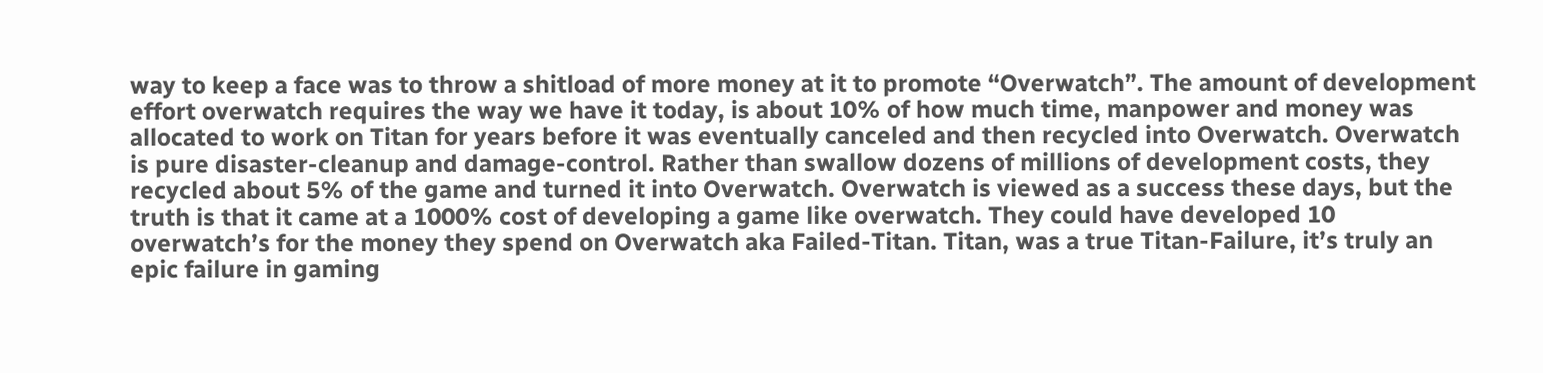way to keep a face was to throw a shitload of more money at it to promote “Overwatch”. The amount of development effort overwatch requires the way we have it today, is about 10% of how much time, manpower and money was allocated to work on Titan for years before it was eventually canceled and then recycled into Overwatch. Overwatch is pure disaster-cleanup and damage-control. Rather than swallow dozens of millions of development costs, they recycled about 5% of the game and turned it into Overwatch. Overwatch is viewed as a success these days, but the truth is that it came at a 1000% cost of developing a game like overwatch. They could have developed 10 overwatch’s for the money they spend on Overwatch aka Failed-Titan. Titan, was a true Titan-Failure, it’s truly an epic failure in gaming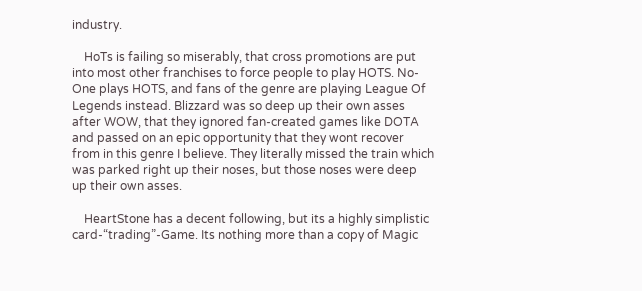industry.

    HoTs is failing so miserably, that cross promotions are put into most other franchises to force people to play HOTS. No-One plays HOTS, and fans of the genre are playing League Of Legends instead. Blizzard was so deep up their own asses after WOW, that they ignored fan-created games like DOTA and passed on an epic opportunity that they wont recover from in this genre I believe. They literally missed the train which was parked right up their noses, but those noses were deep up their own asses.

    HeartStone has a decent following, but its a highly simplistic card-“trading”-Game. Its nothing more than a copy of Magic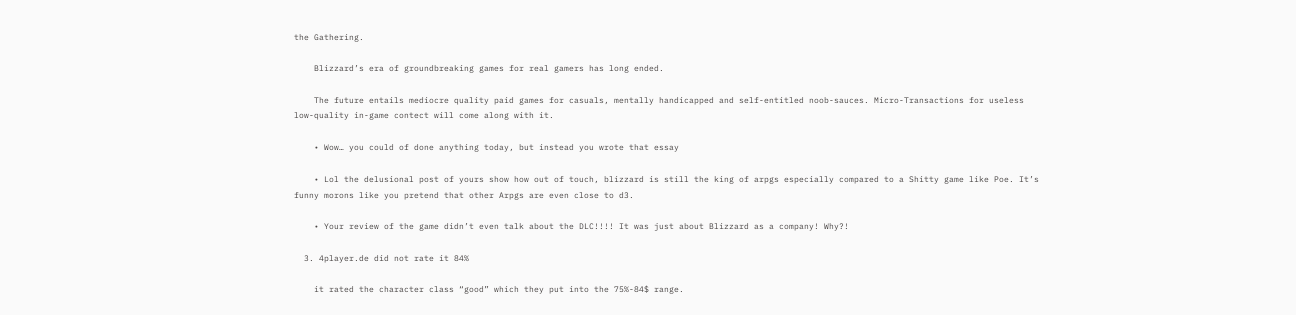the Gathering.

    Blizzard’s era of groundbreaking games for real gamers has long ended.

    The future entails mediocre quality paid games for casuals, mentally handicapped and self-entitled noob-sauces. Micro-Transactions for useless low-quality in-game contect will come along with it.

    • Wow… you could of done anything today, but instead you wrote that essay

    • Lol the delusional post of yours show how out of touch, blizzard is still the king of arpgs especially compared to a Shitty game like Poe. It’s funny morons like you pretend that other Arpgs are even close to d3.

    • Your review of the game didn’t even talk about the DLC!!!! It was just about Blizzard as a company! Why?!

  3. 4player.de did not rate it 84%

    it rated the character class “good” which they put into the 75%-84$ range.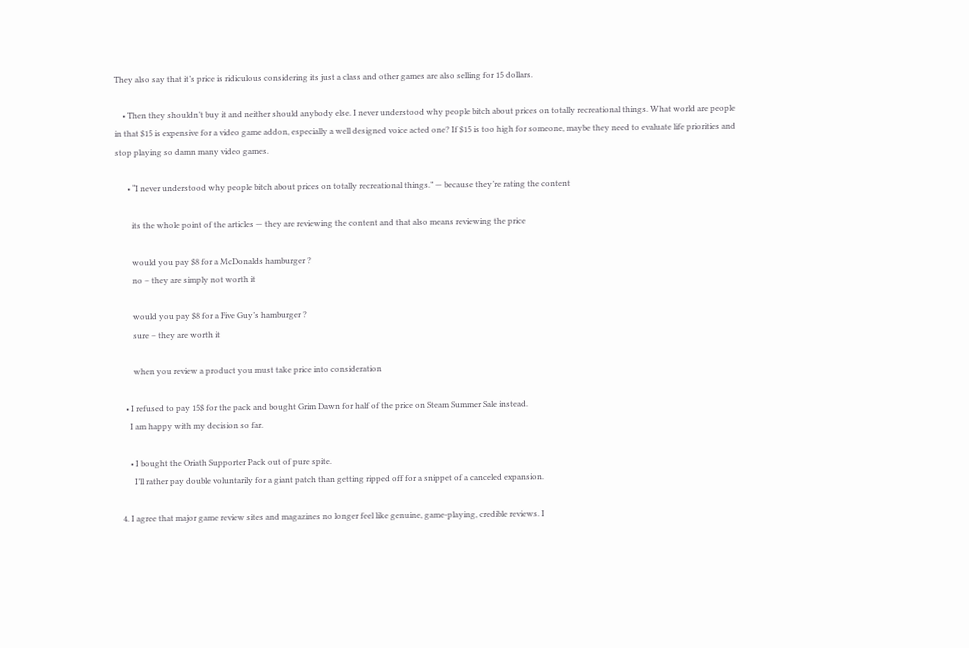They also say that it’s price is ridiculous considering its just a class and other games are also selling for 15 dollars.

    • Then they shouldn’t buy it and neither should anybody else. I never understood why people bitch about prices on totally recreational things. What world are people in that $15 is expensive for a video game addon, especially a well designed voice acted one? If $15 is too high for someone, maybe they need to evaluate life priorities and stop playing so damn many video games.

      • “I never understood why people bitch about prices on totally recreational things.” — because they’re rating the content

        its the whole point of the articles — they are reviewing the content and that also means reviewing the price

        would you pay $8 for a McDonalds hamburger ?
        no – they are simply not worth it

        would you pay $8 for a Five Guy’s hamburger ?
        sure – they are worth it

        when you review a product you must take price into consideration

    • I refused to pay 15$ for the pack and bought Grim Dawn for half of the price on Steam Summer Sale instead.
      I am happy with my decision so far.

      • I bought the Oriath Supporter Pack out of pure spite.
        I’ll rather pay double voluntarily for a giant patch than getting ripped off for a snippet of a canceled expansion.

  4. I agree that major game review sites and magazines no longer feel like genuine, game-playing, credible reviews. I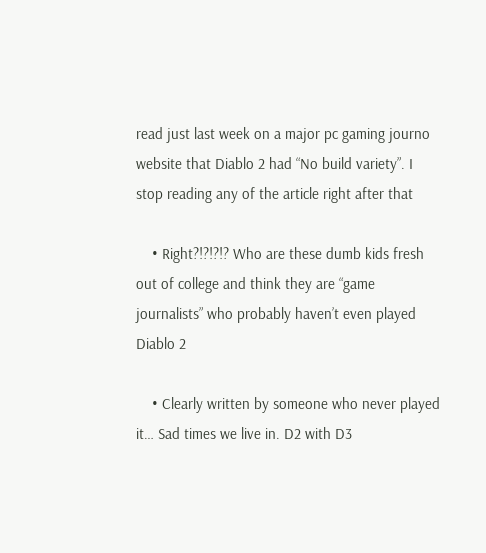read just last week on a major pc gaming journo website that Diablo 2 had “No build variety”. I stop reading any of the article right after that

    • Right?!?!?!? Who are these dumb kids fresh out of college and think they are “game journalists” who probably haven’t even played Diablo 2

    • Clearly written by someone who never played it… Sad times we live in. D2 with D3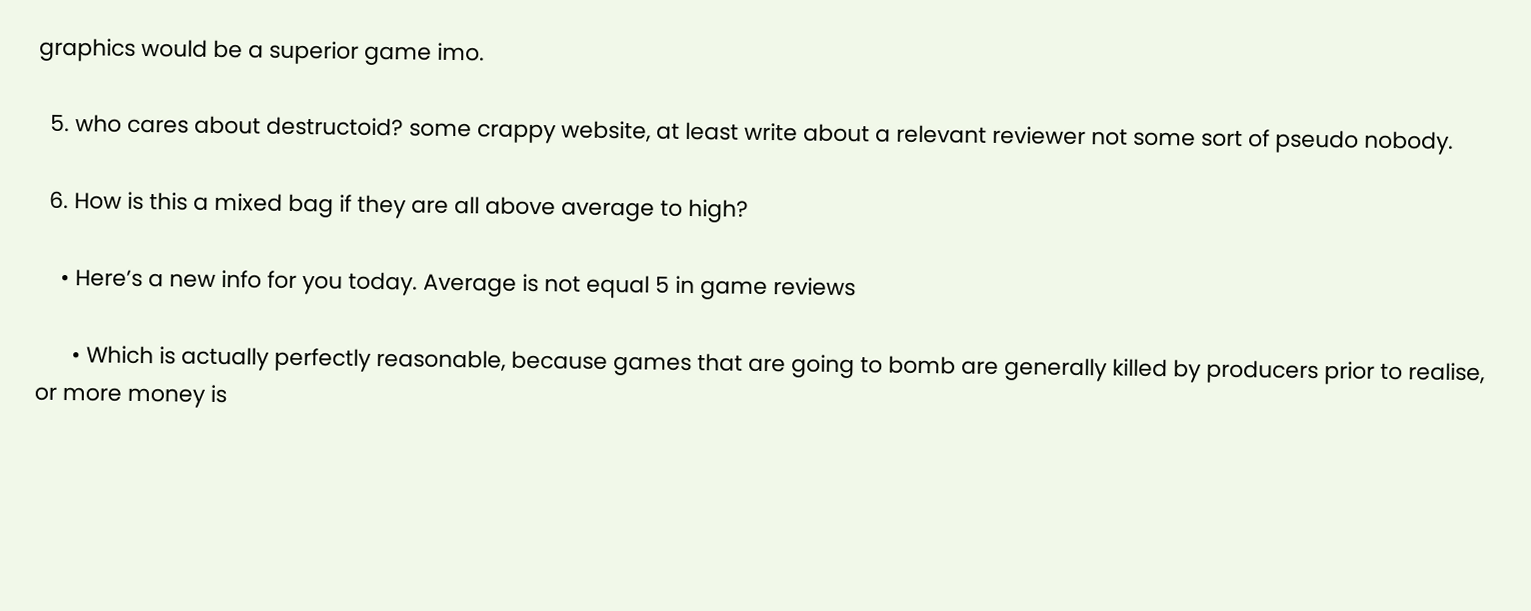graphics would be a superior game imo.

  5. who cares about destructoid? some crappy website, at least write about a relevant reviewer not some sort of pseudo nobody.

  6. How is this a mixed bag if they are all above average to high?

    • Here’s a new info for you today. Average is not equal 5 in game reviews

      • Which is actually perfectly reasonable, because games that are going to bomb are generally killed by producers prior to realise, or more money is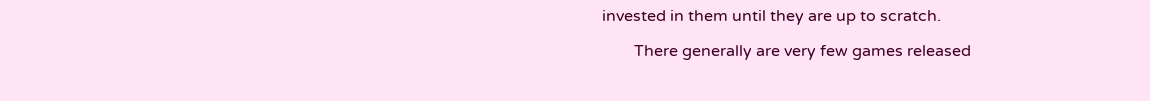invested in them until they are up to scratch.

        There generally are very few games released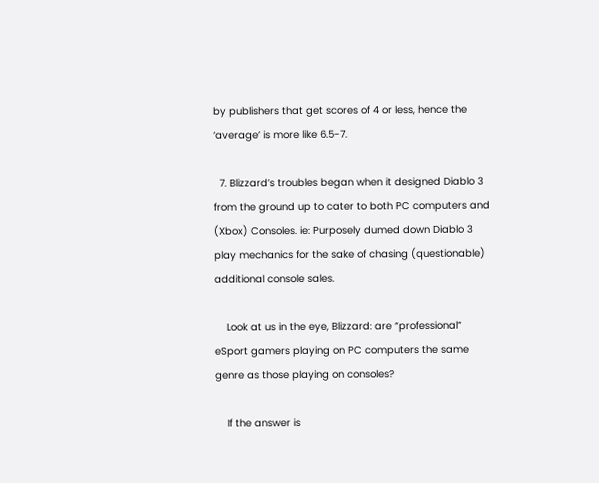by publishers that get scores of 4 or less, hence the ‘average’ is more like 6.5-7.

  7. Blizzard’s troubles began when it designed Diablo 3 from the ground up to cater to both PC computers and (Xbox) Consoles. ie: Purposely dumed down Diablo 3 play mechanics for the sake of chasing (questionable) additional console sales.

    Look at us in the eye, Blizzard: are “professional” eSport gamers playing on PC computers the same genre as those playing on consoles?

    If the answer is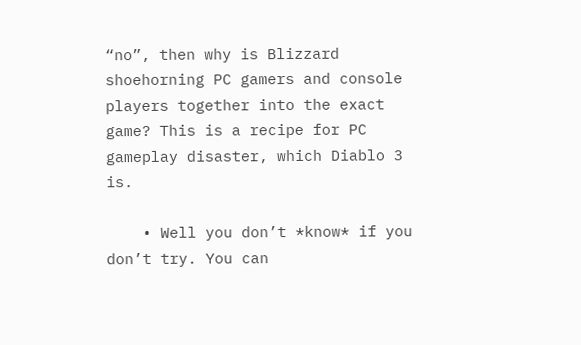“no”, then why is Blizzard shoehorning PC gamers and console players together into the exact game? This is a recipe for PC gameplay disaster, which Diablo 3 is.

    • Well you don’t *know* if you don’t try. You can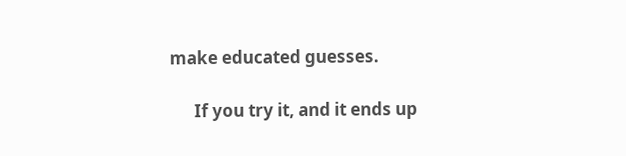make educated guesses.

      If you try it, and it ends up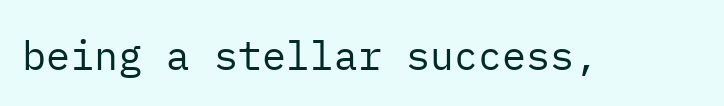being a stellar success,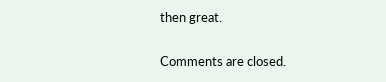then great.

Comments are closed.